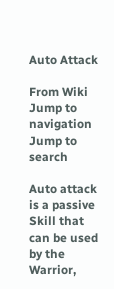Auto Attack

From Wiki
Jump to navigation Jump to search

Auto attack is a passive Skill that can be used by the Warrior,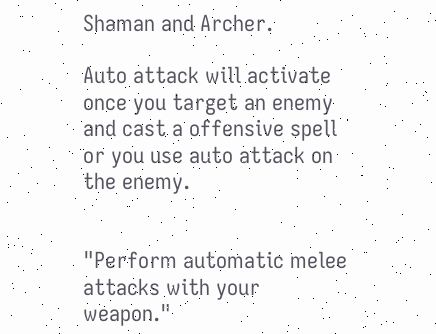Shaman and Archer.

Auto attack will activate once you target an enemy and cast a offensive spell or you use auto attack on the enemy.


"Perform automatic melee attacks with your weapon."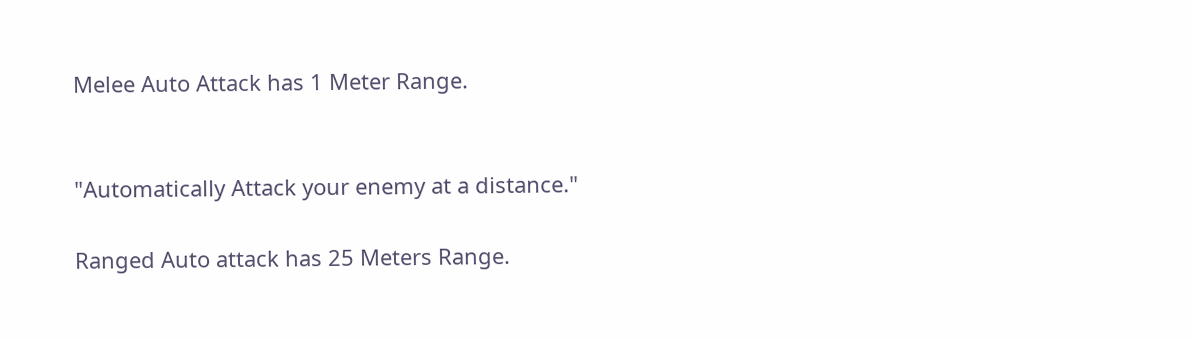Melee Auto Attack has 1 Meter Range.


"Automatically Attack your enemy at a distance."

Ranged Auto attack has 25 Meters Range.